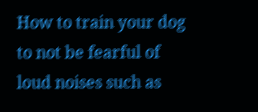How to train your dog to not be fearful of loud noises such as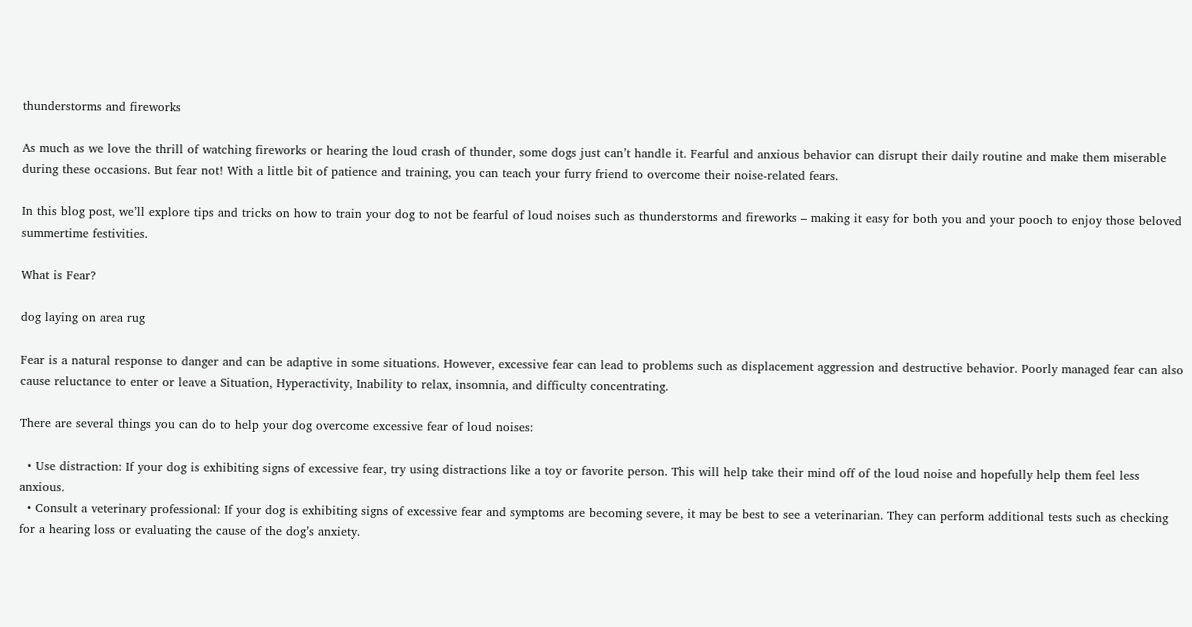thunderstorms and fireworks

As much as we love the thrill of watching fireworks or hearing the loud crash of thunder, some dogs just can’t handle it. Fearful and anxious behavior can disrupt their daily routine and make them miserable during these occasions. But fear not! With a little bit of patience and training, you can teach your furry friend to overcome their noise-related fears.

In this blog post, we’ll explore tips and tricks on how to train your dog to not be fearful of loud noises such as thunderstorms and fireworks – making it easy for both you and your pooch to enjoy those beloved summertime festivities.

What is Fear?

dog laying on area rug

Fear is a natural response to danger and can be adaptive in some situations. However, excessive fear can lead to problems such as displacement aggression and destructive behavior. Poorly managed fear can also cause reluctance to enter or leave a Situation, Hyperactivity, Inability to relax, insomnia, and difficulty concentrating.

There are several things you can do to help your dog overcome excessive fear of loud noises:

  • Use distraction: If your dog is exhibiting signs of excessive fear, try using distractions like a toy or favorite person. This will help take their mind off of the loud noise and hopefully help them feel less anxious.
  • Consult a veterinary professional: If your dog is exhibiting signs of excessive fear and symptoms are becoming severe, it may be best to see a veterinarian. They can perform additional tests such as checking for a hearing loss or evaluating the cause of the dog’s anxiety.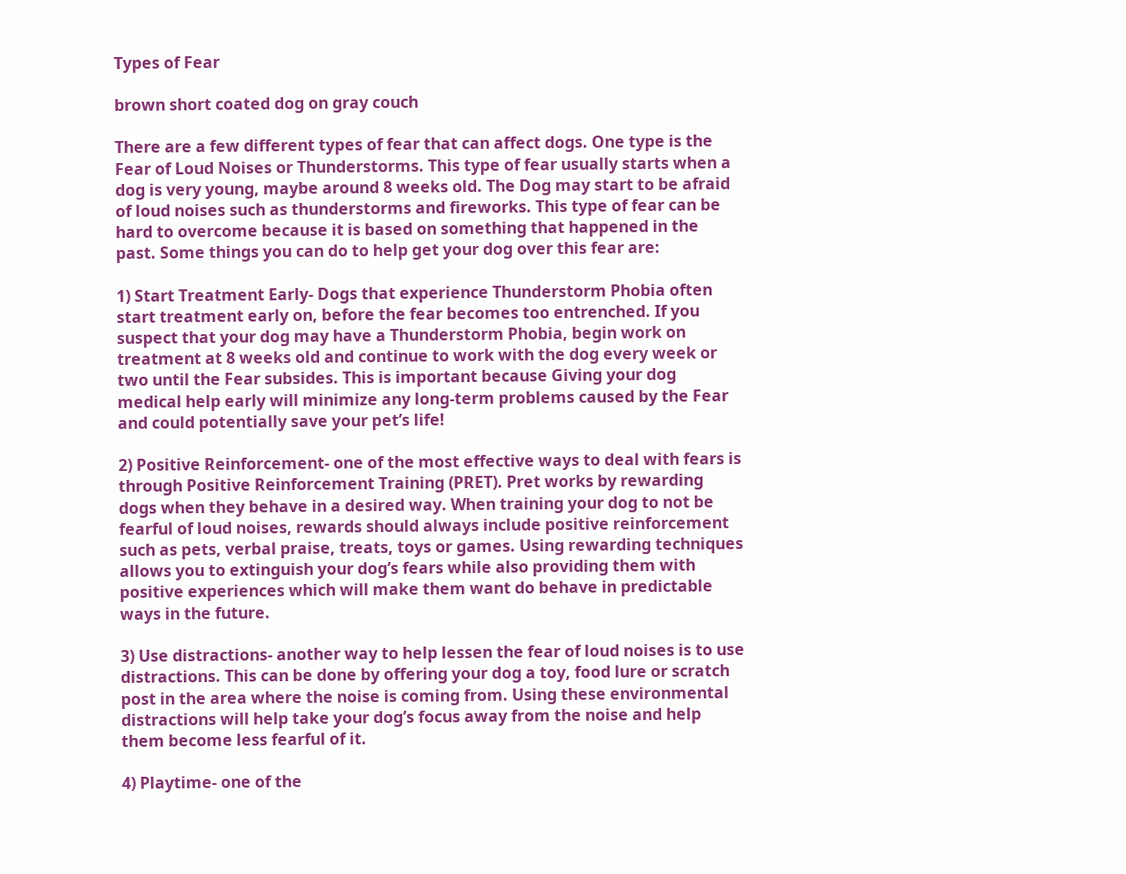Types of Fear

brown short coated dog on gray couch

There are a few different types of fear that can affect dogs. One type is the Fear of Loud Noises or Thunderstorms. This type of fear usually starts when a dog is very young, maybe around 8 weeks old. The Dog may start to be afraid of loud noises such as thunderstorms and fireworks. This type of fear can be hard to overcome because it is based on something that happened in the past. Some things you can do to help get your dog over this fear are:

1) Start Treatment Early- Dogs that experience Thunderstorm Phobia often start treatment early on, before the fear becomes too entrenched. If you suspect that your dog may have a Thunderstorm Phobia, begin work on treatment at 8 weeks old and continue to work with the dog every week or two until the Fear subsides. This is important because Giving your dog medical help early will minimize any long-term problems caused by the Fear and could potentially save your pet’s life!

2) Positive Reinforcement- one of the most effective ways to deal with fears is through Positive Reinforcement Training (PRET). Pret works by rewarding dogs when they behave in a desired way. When training your dog to not be fearful of loud noises, rewards should always include positive reinforcement such as pets, verbal praise, treats, toys or games. Using rewarding techniques allows you to extinguish your dog’s fears while also providing them with positive experiences which will make them want do behave in predictable ways in the future.

3) Use distractions- another way to help lessen the fear of loud noises is to use distractions. This can be done by offering your dog a toy, food lure or scratch post in the area where the noise is coming from. Using these environmental distractions will help take your dog’s focus away from the noise and help them become less fearful of it.

4) Playtime- one of the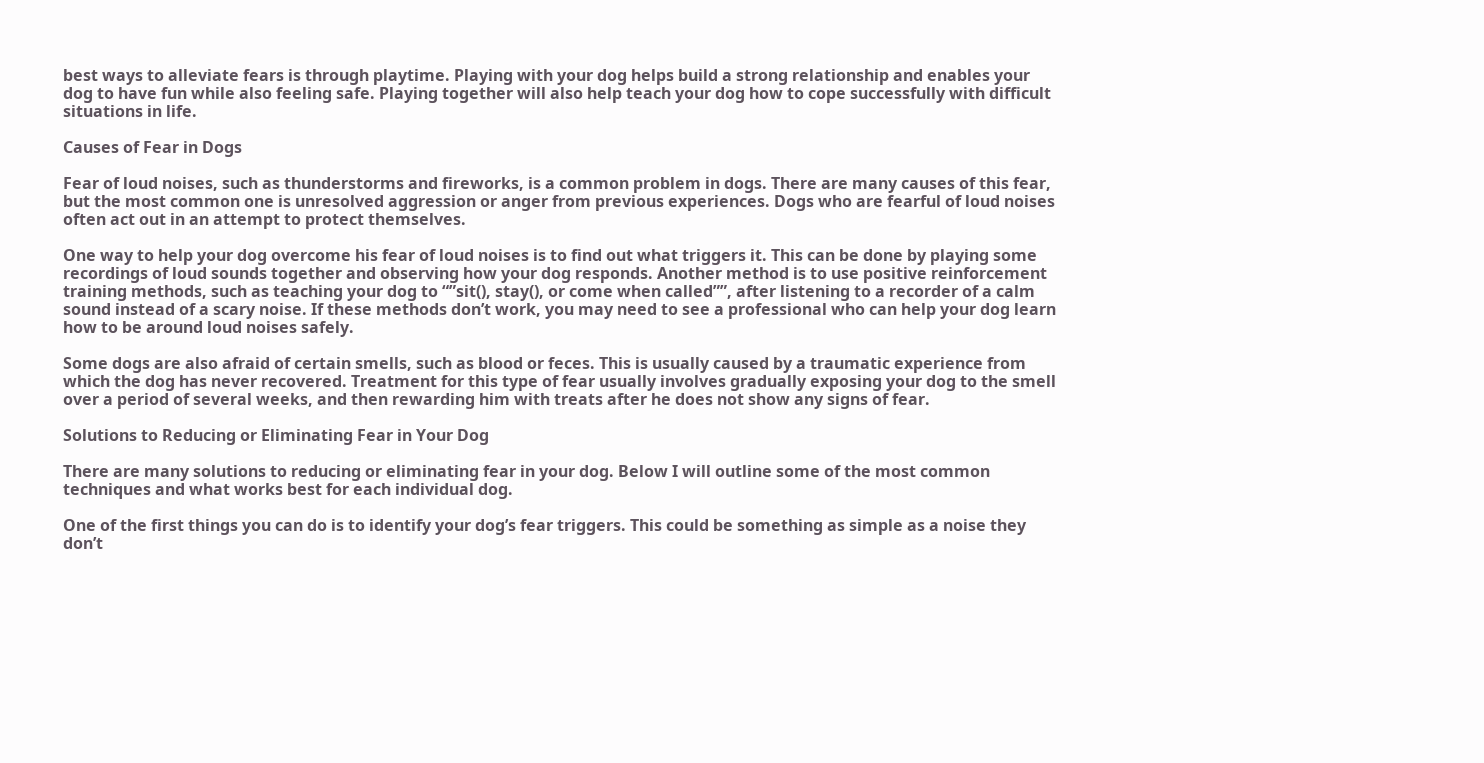best ways to alleviate fears is through playtime. Playing with your dog helps build a strong relationship and enables your dog to have fun while also feeling safe. Playing together will also help teach your dog how to cope successfully with difficult situations in life.

Causes of Fear in Dogs

Fear of loud noises, such as thunderstorms and fireworks, is a common problem in dogs. There are many causes of this fear, but the most common one is unresolved aggression or anger from previous experiences. Dogs who are fearful of loud noises often act out in an attempt to protect themselves.

One way to help your dog overcome his fear of loud noises is to find out what triggers it. This can be done by playing some recordings of loud sounds together and observing how your dog responds. Another method is to use positive reinforcement training methods, such as teaching your dog to “”sit(), stay(), or come when called””, after listening to a recorder of a calm sound instead of a scary noise. If these methods don’t work, you may need to see a professional who can help your dog learn how to be around loud noises safely.

Some dogs are also afraid of certain smells, such as blood or feces. This is usually caused by a traumatic experience from which the dog has never recovered. Treatment for this type of fear usually involves gradually exposing your dog to the smell over a period of several weeks, and then rewarding him with treats after he does not show any signs of fear.

Solutions to Reducing or Eliminating Fear in Your Dog

There are many solutions to reducing or eliminating fear in your dog. Below I will outline some of the most common techniques and what works best for each individual dog.

One of the first things you can do is to identify your dog’s fear triggers. This could be something as simple as a noise they don’t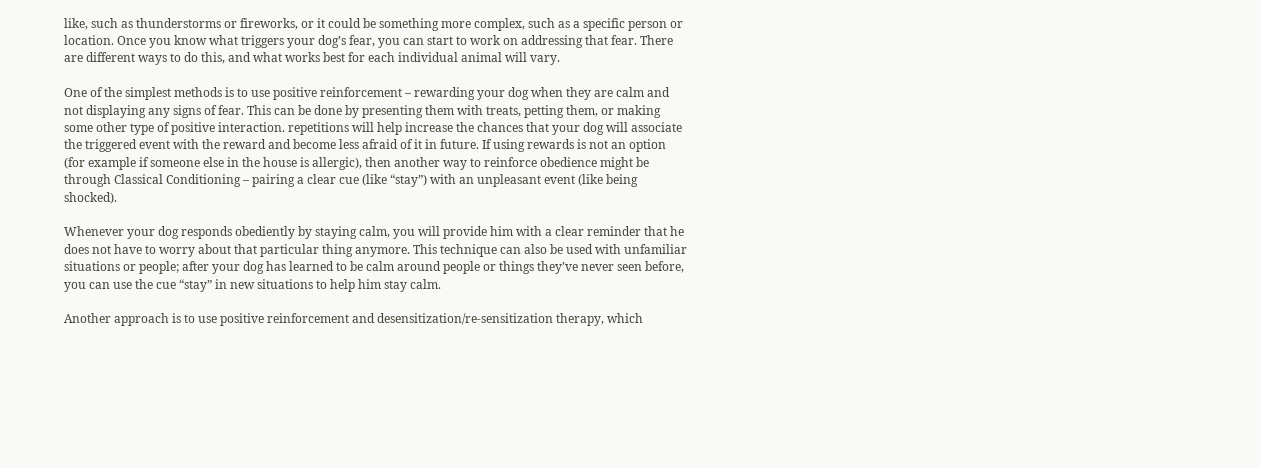like, such as thunderstorms or fireworks, or it could be something more complex, such as a specific person or location. Once you know what triggers your dog’s fear, you can start to work on addressing that fear. There are different ways to do this, and what works best for each individual animal will vary.

One of the simplest methods is to use positive reinforcement – rewarding your dog when they are calm and not displaying any signs of fear. This can be done by presenting them with treats, petting them, or making some other type of positive interaction. repetitions will help increase the chances that your dog will associate the triggered event with the reward and become less afraid of it in future. If using rewards is not an option (for example if someone else in the house is allergic), then another way to reinforce obedience might be through Classical Conditioning – pairing a clear cue (like “stay”) with an unpleasant event (like being shocked).

Whenever your dog responds obediently by staying calm, you will provide him with a clear reminder that he does not have to worry about that particular thing anymore. This technique can also be used with unfamiliar situations or people; after your dog has learned to be calm around people or things they’ve never seen before, you can use the cue “stay” in new situations to help him stay calm.

Another approach is to use positive reinforcement and desensitization/re-sensitization therapy, which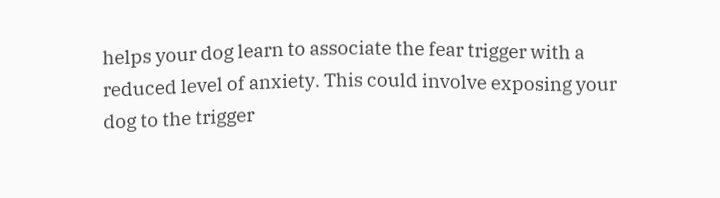helps your dog learn to associate the fear trigger with a reduced level of anxiety. This could involve exposing your dog to the trigger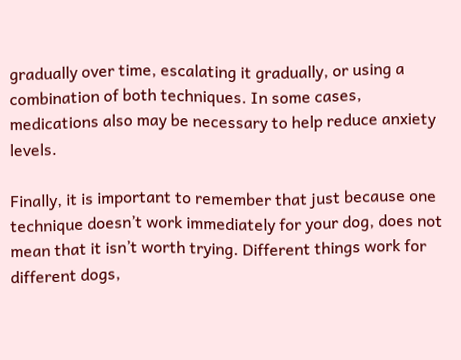gradually over time, escalating it gradually, or using a combination of both techniques. In some cases, medications also may be necessary to help reduce anxiety levels.

Finally, it is important to remember that just because one technique doesn’t work immediately for your dog, does not mean that it isn’t worth trying. Different things work for different dogs,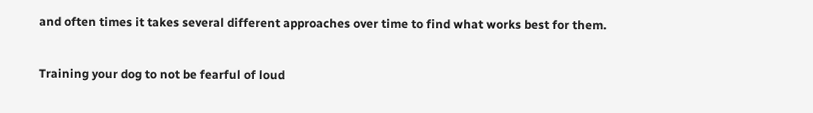and often times it takes several different approaches over time to find what works best for them.


Training your dog to not be fearful of loud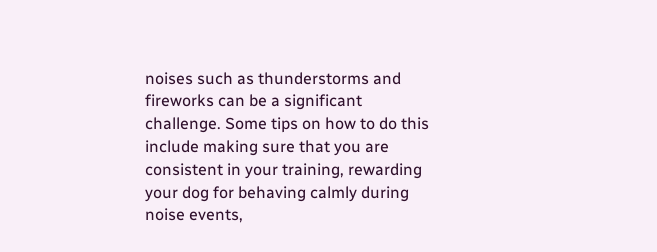noises such as thunderstorms and fireworks can be a significant challenge. Some tips on how to do this include making sure that you are consistent in your training, rewarding your dog for behaving calmly during noise events,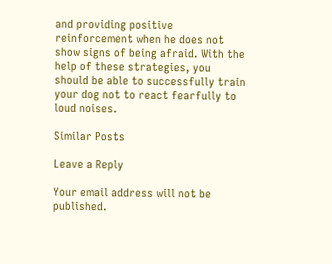and providing positive reinforcement when he does not show signs of being afraid. With the help of these strategies, you should be able to successfully train your dog not to react fearfully to loud noises.

Similar Posts

Leave a Reply

Your email address will not be published.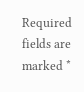Required fields are marked *